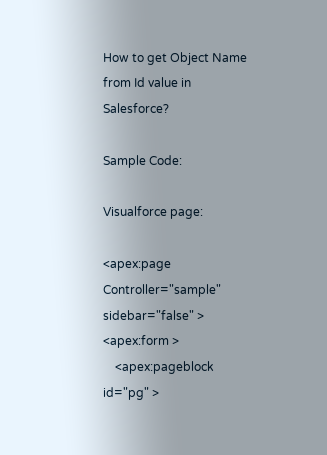How to get Object Name from Id value in Salesforce?

Sample Code:

Visualforce page:

<apex:page Controller="sample" sidebar="false" >
<apex:form >
    <apex:pageblock id="pg" >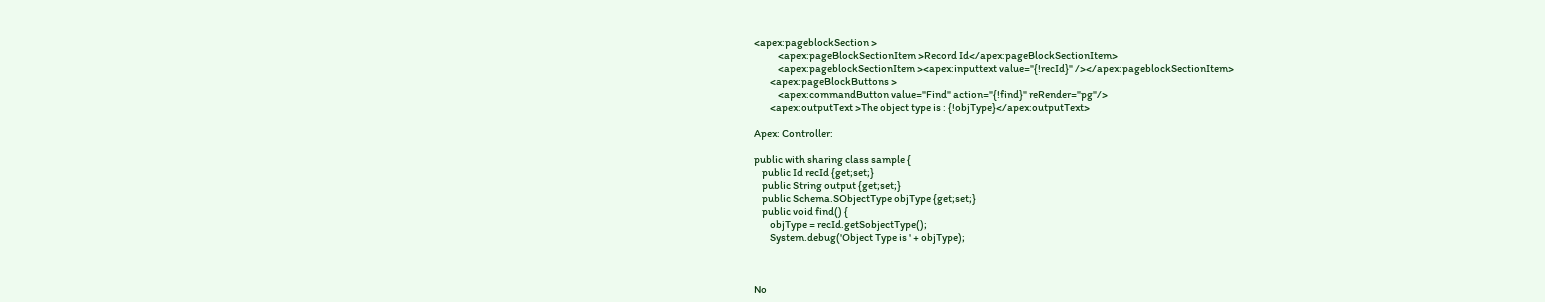<apex:pageblockSection >
            <apex:pageBlockSectionItem >Record Id</apex:pageBlockSectionItem>
            <apex:pageblockSectionItem ><apex:inputtext value="{!recId}" /></apex:pageblockSectionItem>
        <apex:pageBlockButtons >
            <apex:commandButton value="Find" action="{!find}" reRender="pg"/>
        <apex:outputText >The object type is : {!objType}</apex:outputText>

Apex: Controller:

public with sharing class sample {
    public Id recId {get;set;}
    public String output {get;set;}
    public Schema.SObjectType objType {get;set;}
    public void find() {
        objType = recId.getSobjectType();
        System.debug('Object Type is ' + objType);



No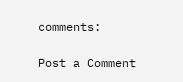comments:

Post a Comment